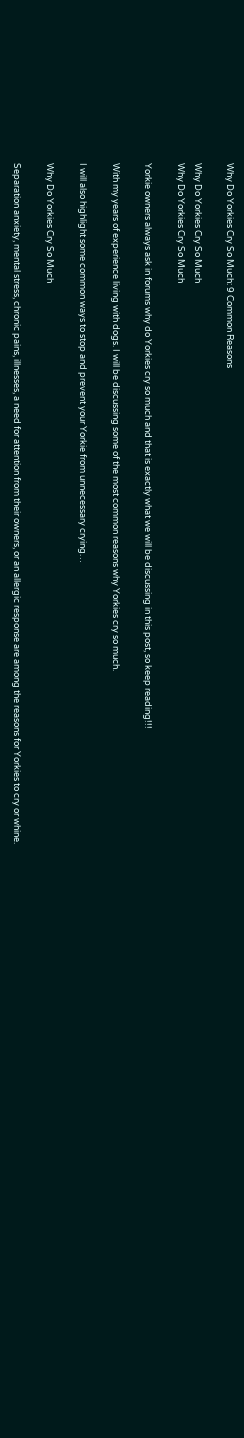Why Do Yorkies Cry So Much: 9 Common Reasons

Why Do Yorkies Cry So Much
Why Do Yorkies Cry So Much

Yorkie owners always ask in forums why do Yorkies cry so much and that is exactly what we will be discussing in this post, so keep reading!!!

With my years of experience living with dogs. I will be discussing some of the most common reasons why Yorkies cry so much.

I will also highlight some common ways to stop and prevent your Yorkie from unnecessary crying…

Why Do Yorkies Cry So Much

Separation anxiety, mental stress, chronic pains, illnesses, a need for attention from their owners, or an allergic response are among the reasons for Yorkies to cry or whine.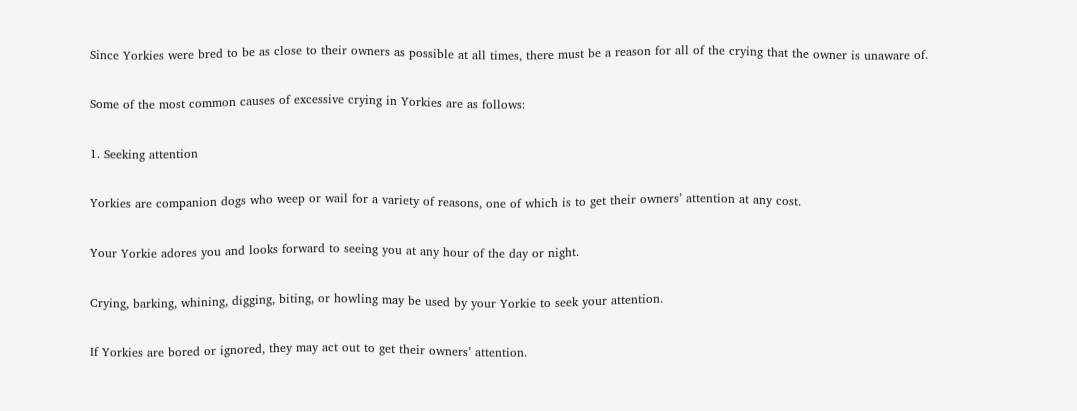Since Yorkies were bred to be as close to their owners as possible at all times, there must be a reason for all of the crying that the owner is unaware of.

Some of the most common causes of excessive crying in Yorkies are as follows:

1. Seeking attention

Yorkies are companion dogs who weep or wail for a variety of reasons, one of which is to get their owners’ attention at any cost.

Your Yorkie adores you and looks forward to seeing you at any hour of the day or night.

Crying, barking, whining, digging, biting, or howling may be used by your Yorkie to seek your attention.

If Yorkies are bored or ignored, they may act out to get their owners’ attention.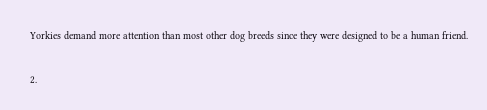Yorkies demand more attention than most other dog breeds since they were designed to be a human friend.

2.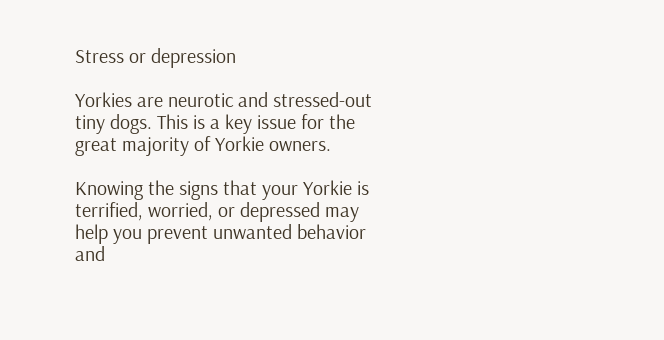Stress or depression

Yorkies are neurotic and stressed-out tiny dogs. This is a key issue for the great majority of Yorkie owners.

Knowing the signs that your Yorkie is terrified, worried, or depressed may help you prevent unwanted behavior and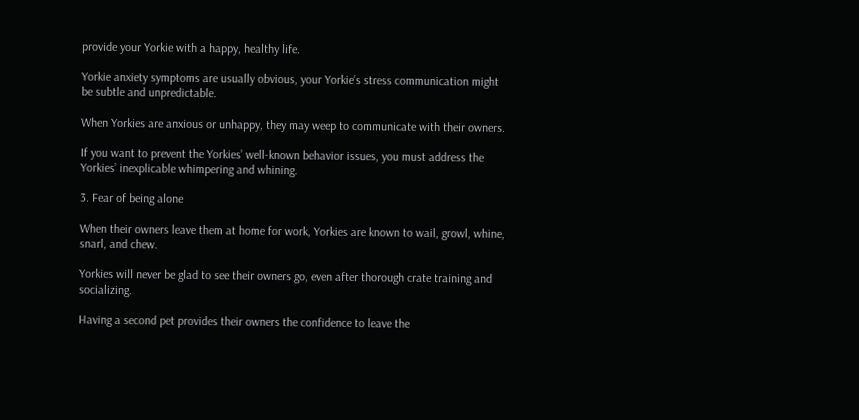provide your Yorkie with a happy, healthy life.

Yorkie anxiety symptoms are usually obvious, your Yorkie’s stress communication might be subtle and unpredictable.

When Yorkies are anxious or unhappy, they may weep to communicate with their owners.

If you want to prevent the Yorkies’ well-known behavior issues, you must address the Yorkies’ inexplicable whimpering and whining.

3. Fear of being alone

When their owners leave them at home for work, Yorkies are known to wail, growl, whine, snarl, and chew.

Yorkies will never be glad to see their owners go, even after thorough crate training and socializing.

Having a second pet provides their owners the confidence to leave the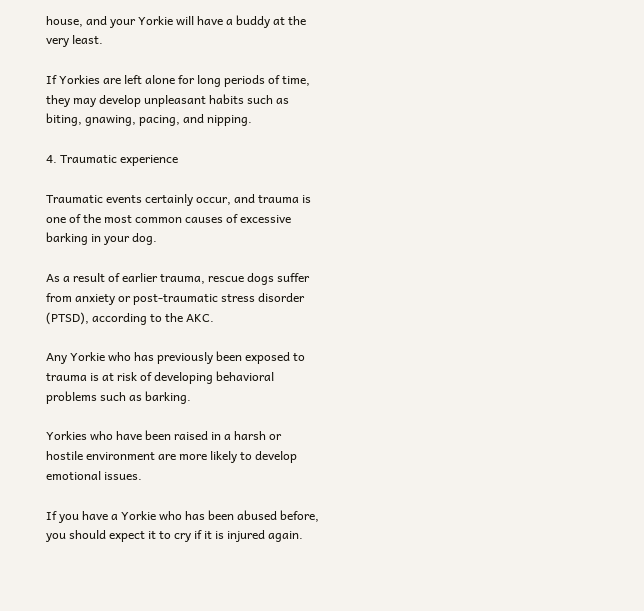house, and your Yorkie will have a buddy at the very least.

If Yorkies are left alone for long periods of time, they may develop unpleasant habits such as biting, gnawing, pacing, and nipping.

4. Traumatic experience

Traumatic events certainly occur, and trauma is one of the most common causes of excessive barking in your dog.

As a result of earlier trauma, rescue dogs suffer from anxiety or post-traumatic stress disorder (PTSD), according to the AKC.

Any Yorkie who has previously been exposed to trauma is at risk of developing behavioral problems such as barking.

Yorkies who have been raised in a harsh or hostile environment are more likely to develop emotional issues.

If you have a Yorkie who has been abused before, you should expect it to cry if it is injured again.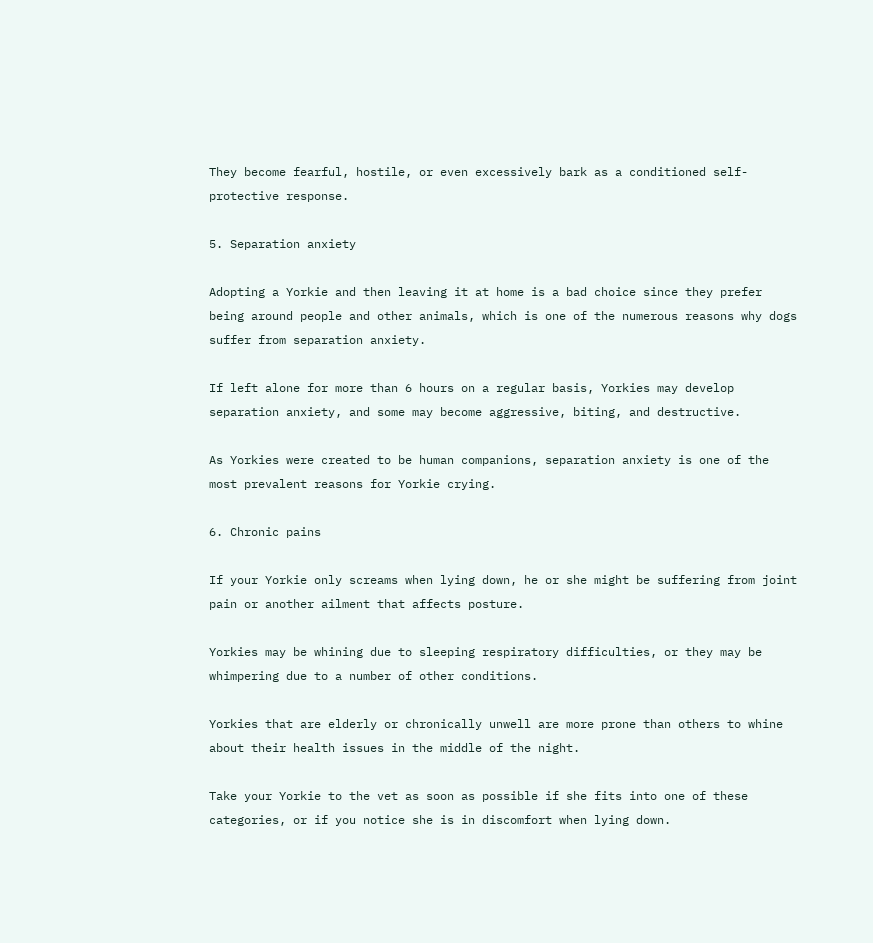They become fearful, hostile, or even excessively bark as a conditioned self-protective response.

5. Separation anxiety

Adopting a Yorkie and then leaving it at home is a bad choice since they prefer being around people and other animals, which is one of the numerous reasons why dogs suffer from separation anxiety.

If left alone for more than 6 hours on a regular basis, Yorkies may develop separation anxiety, and some may become aggressive, biting, and destructive.

As Yorkies were created to be human companions, separation anxiety is one of the most prevalent reasons for Yorkie crying.

6. Chronic pains

If your Yorkie only screams when lying down, he or she might be suffering from joint pain or another ailment that affects posture.

Yorkies may be whining due to sleeping respiratory difficulties, or they may be whimpering due to a number of other conditions.

Yorkies that are elderly or chronically unwell are more prone than others to whine about their health issues in the middle of the night.

Take your Yorkie to the vet as soon as possible if she fits into one of these categories, or if you notice she is in discomfort when lying down.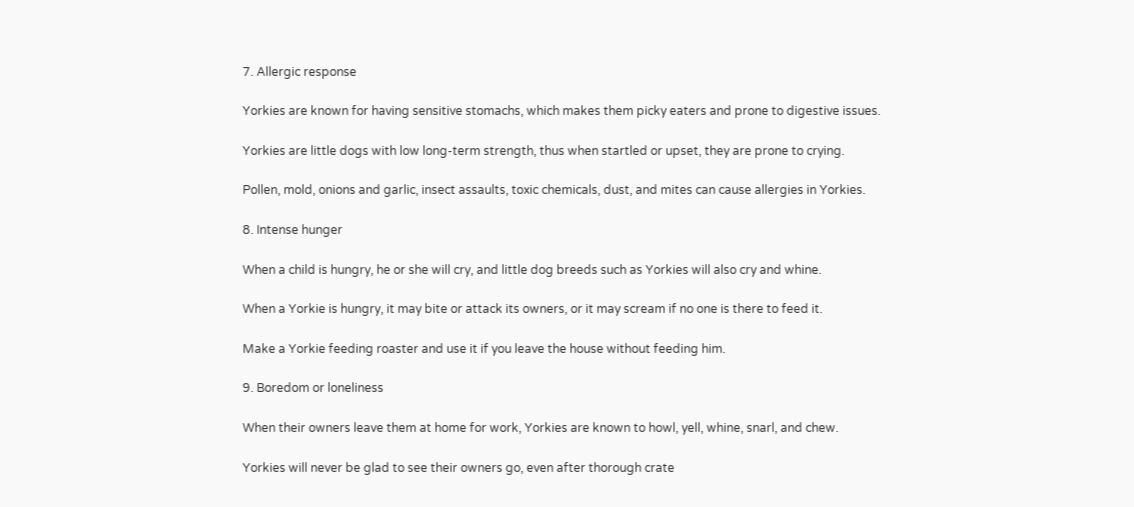7. Allergic response

Yorkies are known for having sensitive stomachs, which makes them picky eaters and prone to digestive issues.

Yorkies are little dogs with low long-term strength, thus when startled or upset, they are prone to crying.

Pollen, mold, onions and garlic, insect assaults, toxic chemicals, dust, and mites can cause allergies in Yorkies.

8. Intense hunger

When a child is hungry, he or she will cry, and little dog breeds such as Yorkies will also cry and whine.

When a Yorkie is hungry, it may bite or attack its owners, or it may scream if no one is there to feed it.

Make a Yorkie feeding roaster and use it if you leave the house without feeding him.

9. Boredom or loneliness

When their owners leave them at home for work, Yorkies are known to howl, yell, whine, snarl, and chew.

Yorkies will never be glad to see their owners go, even after thorough crate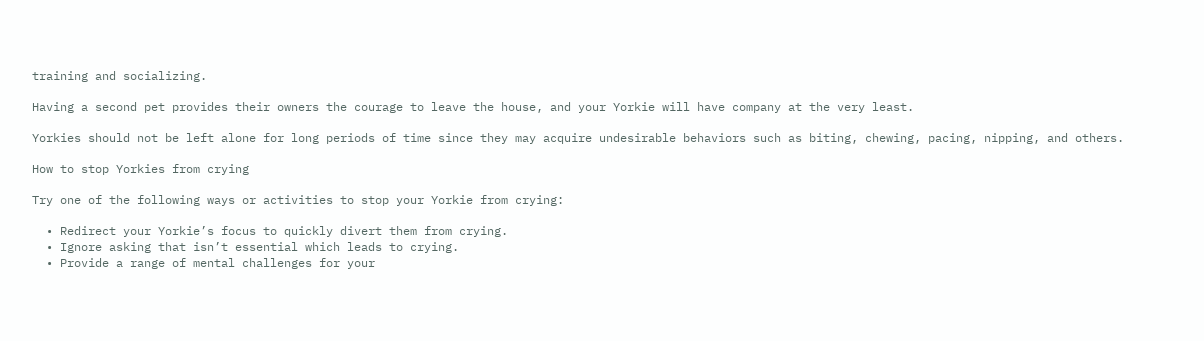training and socializing.

Having a second pet provides their owners the courage to leave the house, and your Yorkie will have company at the very least.

Yorkies should not be left alone for long periods of time since they may acquire undesirable behaviors such as biting, chewing, pacing, nipping, and others.

How to stop Yorkies from crying

Try one of the following ways or activities to stop your Yorkie from crying:

  • Redirect your Yorkie’s focus to quickly divert them from crying.
  • Ignore asking that isn’t essential which leads to crying.
  • Provide a range of mental challenges for your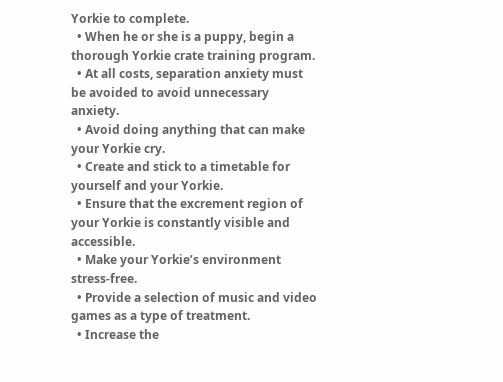Yorkie to complete.
  • When he or she is a puppy, begin a thorough Yorkie crate training program.
  • At all costs, separation anxiety must be avoided to avoid unnecessary anxiety.
  • Avoid doing anything that can make your Yorkie cry.
  • Create and stick to a timetable for yourself and your Yorkie.
  • Ensure that the excrement region of your Yorkie is constantly visible and accessible.
  • Make your Yorkie’s environment stress-free.
  • Provide a selection of music and video games as a type of treatment.
  • Increase the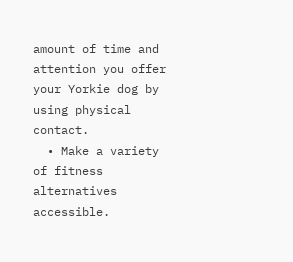amount of time and attention you offer your Yorkie dog by using physical contact.
  • Make a variety of fitness alternatives accessible.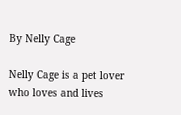By Nelly Cage

Nelly Cage is a pet lover who loves and lives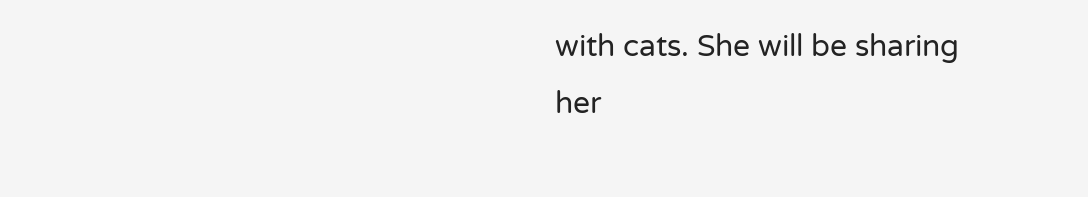with cats. She will be sharing her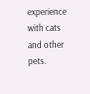experience with cats and other pets.